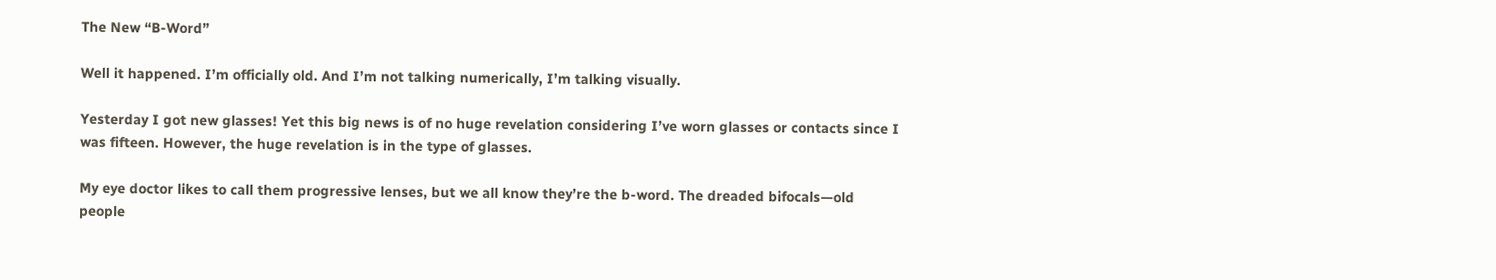The New “B-Word”

Well it happened. I’m officially old. And I’m not talking numerically, I’m talking visually.

Yesterday I got new glasses! Yet this big news is of no huge revelation considering I’ve worn glasses or contacts since I was fifteen. However, the huge revelation is in the type of glasses.

My eye doctor likes to call them progressive lenses, but we all know they’re the b-word. The dreaded bifocals—old people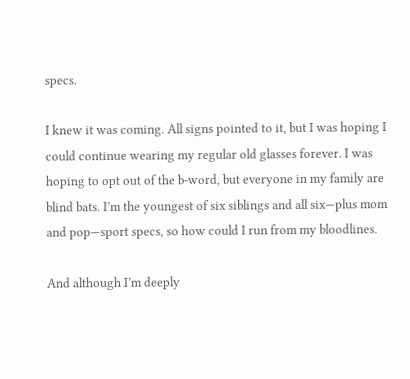specs.

I knew it was coming. All signs pointed to it, but I was hoping I could continue wearing my regular old glasses forever. I was hoping to opt out of the b-word, but everyone in my family are blind bats. I’m the youngest of six siblings and all six—plus mom and pop—sport specs, so how could I run from my bloodlines.

And although I’m deeply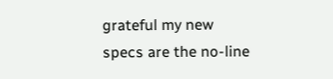grateful my new specs are the no-line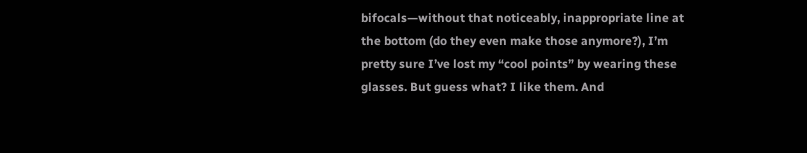bifocals—without that noticeably, inappropriate line at the bottom (do they even make those anymore?), I’m pretty sure I’ve lost my “cool points” by wearing these glasses. But guess what? I like them. And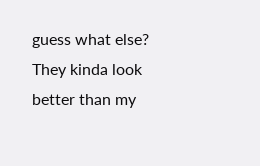guess what else? They kinda look better than my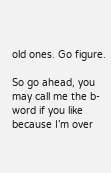old ones. Go figure.

So go ahead, you may call me the b-word if you like because I’m over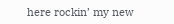here rockin’ my new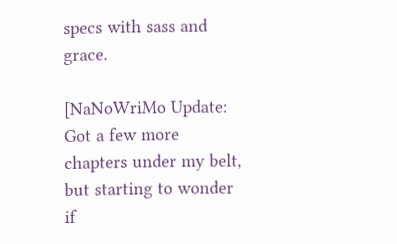specs with sass and grace.

[NaNoWriMo Update: Got a few more chapters under my belt, but starting to wonder if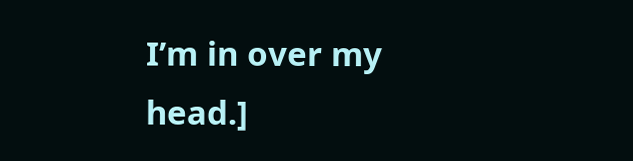I’m in over my head.]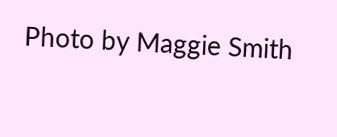Photo by Maggie Smith